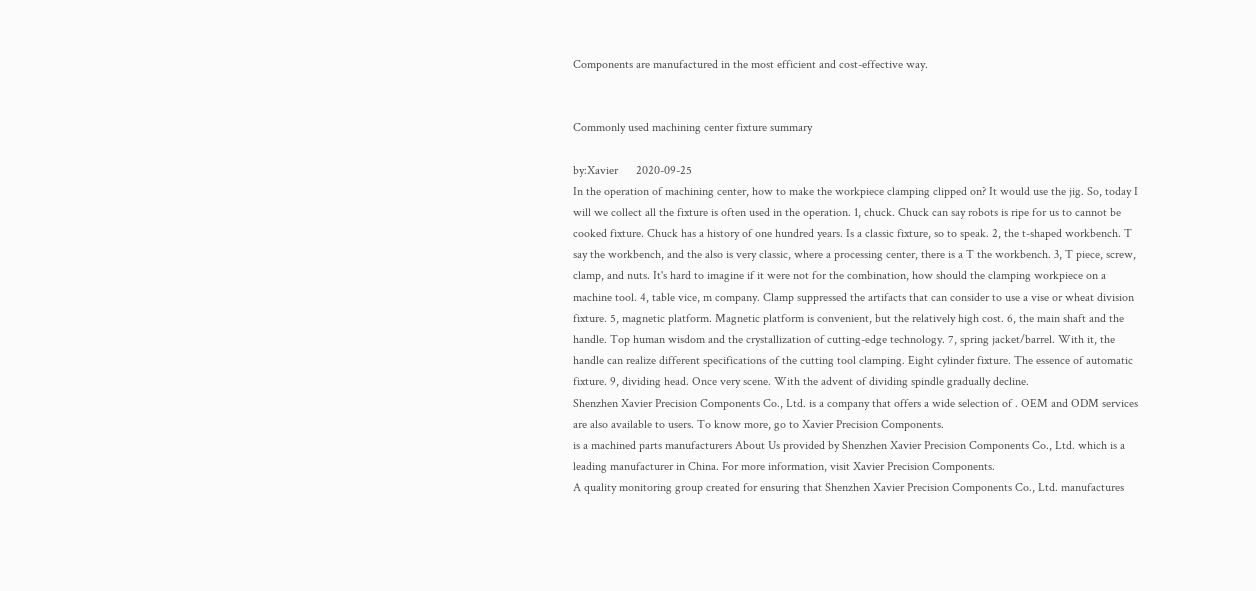Components are manufactured in the most efficient and cost-effective way.


Commonly used machining center fixture summary

by:Xavier      2020-09-25
In the operation of machining center, how to make the workpiece clamping clipped on? It would use the jig. So, today I will we collect all the fixture is often used in the operation. 1, chuck. Chuck can say robots is ripe for us to cannot be cooked fixture. Chuck has a history of one hundred years. Is a classic fixture, so to speak. 2, the t-shaped workbench. T say the workbench, and the also is very classic, where a processing center, there is a T the workbench. 3, T piece, screw, clamp, and nuts. It's hard to imagine if it were not for the combination, how should the clamping workpiece on a machine tool. 4, table vice, m company. Clamp suppressed the artifacts that can consider to use a vise or wheat division fixture. 5, magnetic platform. Magnetic platform is convenient, but the relatively high cost. 6, the main shaft and the handle. Top human wisdom and the crystallization of cutting-edge technology. 7, spring jacket/barrel. With it, the handle can realize different specifications of the cutting tool clamping. Eight cylinder fixture. The essence of automatic fixture. 9, dividing head. Once very scene. With the advent of dividing spindle gradually decline.
Shenzhen Xavier Precision Components Co., Ltd. is a company that offers a wide selection of . OEM and ODM services are also available to users. To know more, go to Xavier Precision Components.
is a machined parts manufacturers About Us provided by Shenzhen Xavier Precision Components Co., Ltd. which is a leading manufacturer in China. For more information, visit Xavier Precision Components.
A quality monitoring group created for ensuring that Shenzhen Xavier Precision Components Co., Ltd. manufactures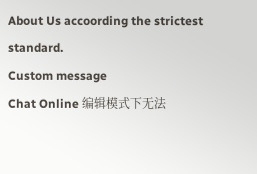About Us accoording the strictest standard.
Custom message
Chat Online 编辑模式下无法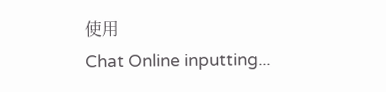使用
Chat Online inputting...